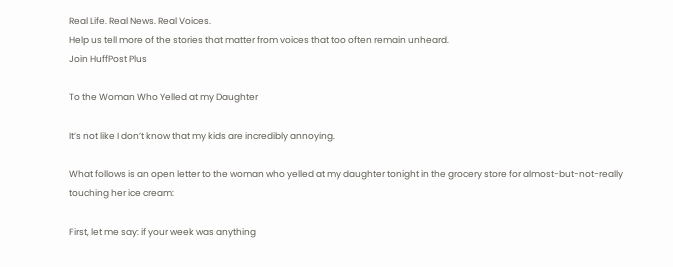Real Life. Real News. Real Voices.
Help us tell more of the stories that matter from voices that too often remain unheard.
Join HuffPost Plus

To the Woman Who Yelled at my Daughter

It’s not like I don’t know that my kids are incredibly annoying.

What follows is an open letter to the woman who yelled at my daughter tonight in the grocery store for almost-but-not-really touching her ice cream:

First, let me say: if your week was anything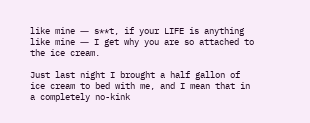like mine ― s**t, if your LIFE is anything like mine ― I get why you are so attached to the ice cream.

Just last night I brought a half gallon of ice cream to bed with me, and I mean that in a completely no-kink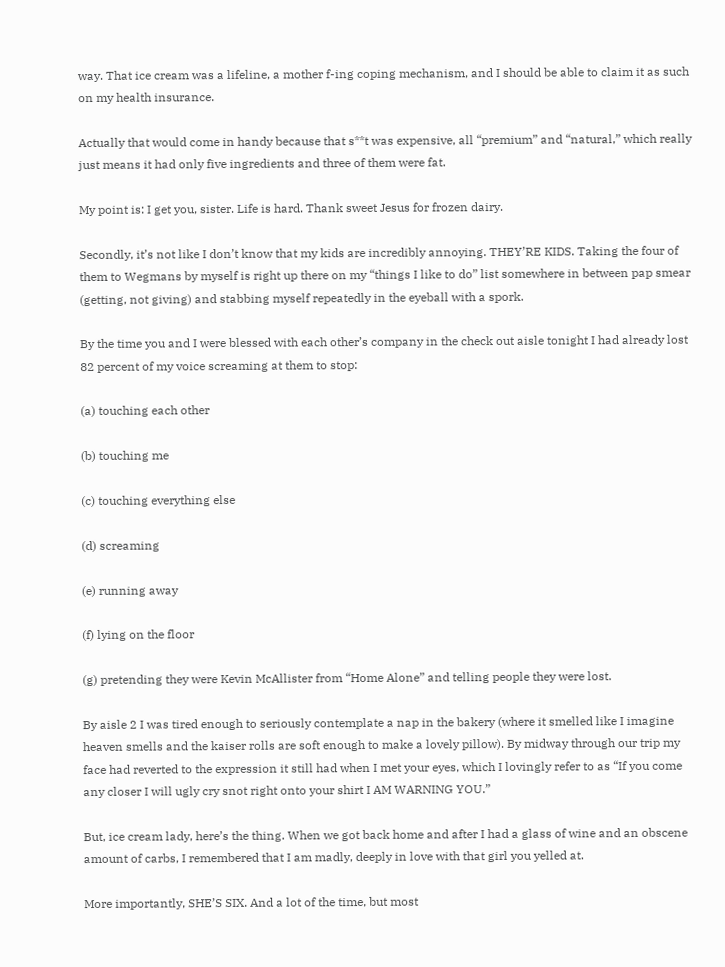way. That ice cream was a lifeline, a mother f-ing coping mechanism, and I should be able to claim it as such on my health insurance.

Actually that would come in handy because that s**t was expensive, all “premium” and “natural,” which really just means it had only five ingredients and three of them were fat.

My point is: I get you, sister. Life is hard. Thank sweet Jesus for frozen dairy.

Secondly, it’s not like I don’t know that my kids are incredibly annoying. THEY’RE KIDS. Taking the four of them to Wegmans by myself is right up there on my “things I like to do” list somewhere in between pap smear (getting, not giving) and stabbing myself repeatedly in the eyeball with a spork.

By the time you and I were blessed with each other’s company in the check out aisle tonight I had already lost 82 percent of my voice screaming at them to stop:

(a) touching each other

(b) touching me

(c) touching everything else

(d) screaming

(e) running away

(f) lying on the floor

(g) pretending they were Kevin McAllister from “Home Alone” and telling people they were lost.

By aisle 2 I was tired enough to seriously contemplate a nap in the bakery (where it smelled like I imagine heaven smells and the kaiser rolls are soft enough to make a lovely pillow). By midway through our trip my face had reverted to the expression it still had when I met your eyes, which I lovingly refer to as “If you come any closer I will ugly cry snot right onto your shirt I AM WARNING YOU.”

But, ice cream lady, here’s the thing. When we got back home and after I had a glass of wine and an obscene amount of carbs, I remembered that I am madly, deeply in love with that girl you yelled at.

More importantly, SHE’S SIX. And a lot of the time, but most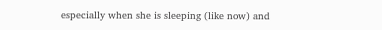especially when she is sleeping (like now) and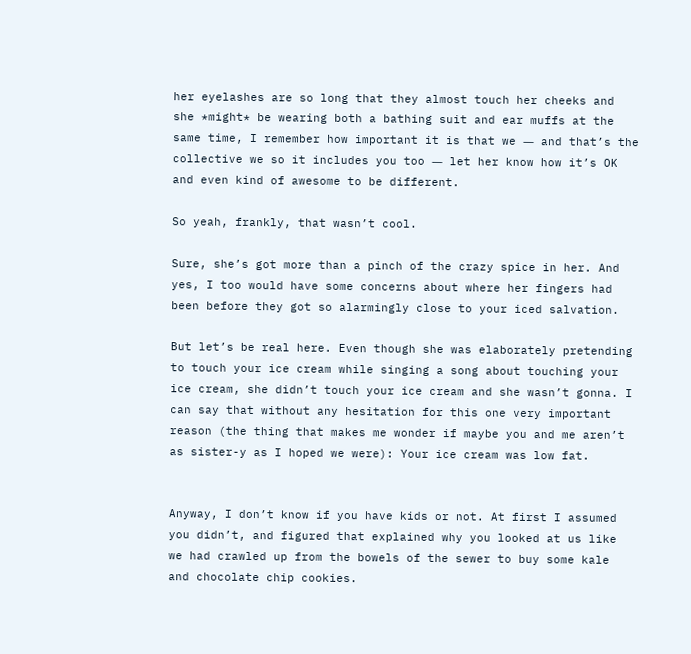her eyelashes are so long that they almost touch her cheeks and she *might* be wearing both a bathing suit and ear muffs at the same time, I remember how important it is that we ― and that’s the collective we so it includes you too ― let her know how it’s OK and even kind of awesome to be different.

So yeah, frankly, that wasn’t cool.

Sure, she’s got more than a pinch of the crazy spice in her. And yes, I too would have some concerns about where her fingers had been before they got so alarmingly close to your iced salvation.

But let’s be real here. Even though she was elaborately pretending to touch your ice cream while singing a song about touching your ice cream, she didn’t touch your ice cream and she wasn’t gonna. I can say that without any hesitation for this one very important reason (the thing that makes me wonder if maybe you and me aren’t as sister-y as I hoped we were): Your ice cream was low fat.


Anyway, I don’t know if you have kids or not. At first I assumed you didn’t, and figured that explained why you looked at us like we had crawled up from the bowels of the sewer to buy some kale and chocolate chip cookies.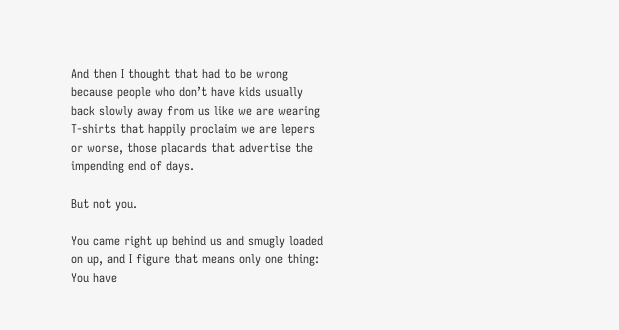And then I thought that had to be wrong because people who don’t have kids usually back slowly away from us like we are wearing T-shirts that happily proclaim we are lepers or worse, those placards that advertise the impending end of days.

But not you.

You came right up behind us and smugly loaded on up, and I figure that means only one thing: You have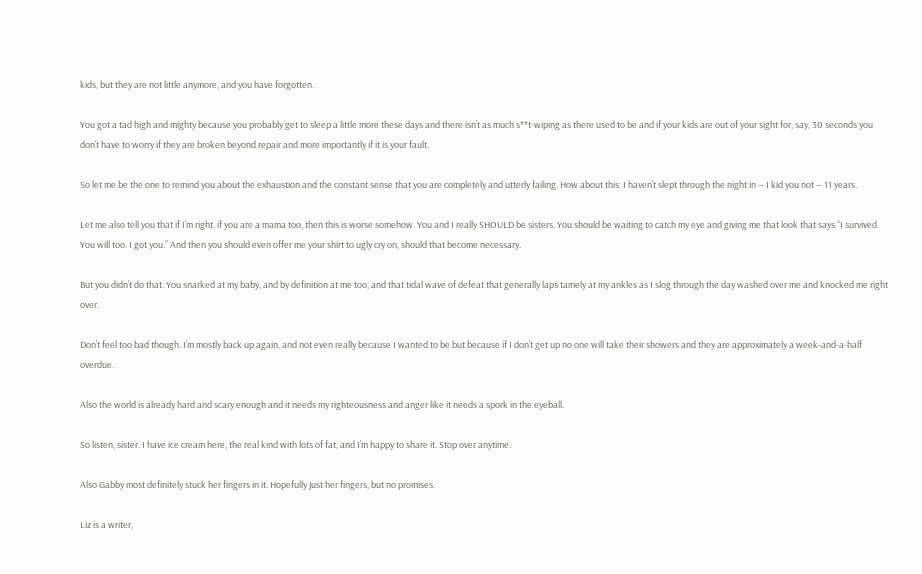kids, but they are not little anymore, and you have forgotten.

You got a tad high and mighty because you probably get to sleep a little more these days and there isn’t as much s**t-wiping as there used to be and if your kids are out of your sight for, say, 30 seconds you don’t have to worry if they are broken beyond repair and more importantly if it is your fault.

So let me be the one to remind you about the exhaustion and the constant sense that you are completely and utterly failing. How about this: I haven’t slept through the night in ― I kid you not ― 11 years.

Let me also tell you that if I’m right, if you are a mama too, then this is worse somehow. You and I really SHOULD be sisters. You should be waiting to catch my eye and giving me that look that says “I survived. You will too. I got you.” And then you should even offer me your shirt to ugly cry on, should that become necessary.

But you didn’t do that. You snarked at my baby, and by definition at me too, and that tidal wave of defeat that generally laps tamely at my ankles as I slog through the day washed over me and knocked me right over.

Don’t feel too bad though. I’m mostly back up again, and not even really because I wanted to be but because if I don’t get up no one will take their showers and they are approximately a week-and-a-half overdue.

Also the world is already hard and scary enough and it needs my righteousness and anger like it needs a spork in the eyeball.

So listen, sister. I have ice cream here, the real kind with lots of fat, and I’m happy to share it. Stop over anytime.

Also Gabby most definitely stuck her fingers in it. Hopefully just her fingers, but no promises.

Liz is a writer,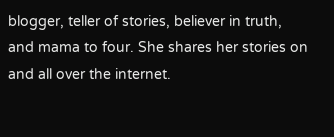blogger, teller of stories, believer in truth, and mama to four. She shares her stories on and all over the internet.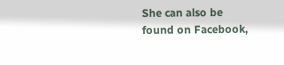She can also be found on Facebook,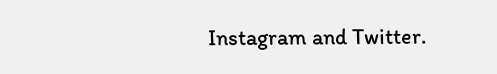Instagram and Twitter.